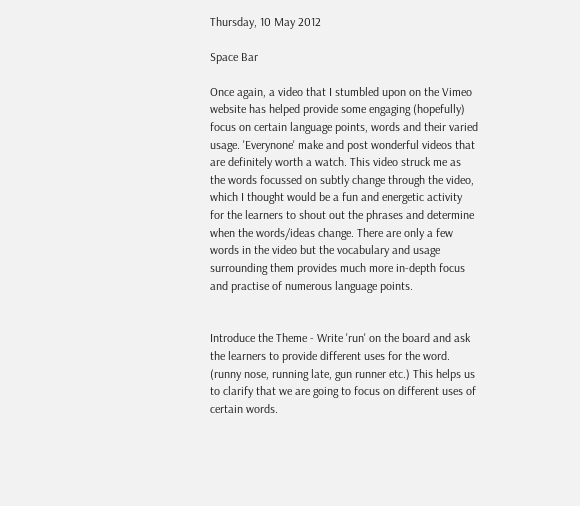Thursday, 10 May 2012

Space Bar

Once again, a video that I stumbled upon on the Vimeo website has helped provide some engaging (hopefully) focus on certain language points, words and their varied usage. 'Everynone' make and post wonderful videos that are definitely worth a watch. This video struck me as the words focussed on subtly change through the video, which I thought would be a fun and energetic activity for the learners to shout out the phrases and determine when the words/ideas change. There are only a few words in the video but the vocabulary and usage surrounding them provides much more in-depth focus and practise of numerous language points.


Introduce the Theme - Write 'run' on the board and ask the learners to provide different uses for the word. (runny nose, running late, gun runner etc.) This helps us to clarify that we are going to focus on different uses of certain words.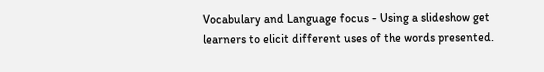Vocabulary and Language focus - Using a slideshow get learners to elicit different uses of the words presented.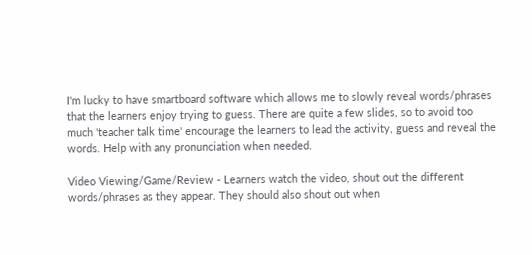I'm lucky to have smartboard software which allows me to slowly reveal words/phrases that the learners enjoy trying to guess. There are quite a few slides, so to avoid too much 'teacher talk time' encourage the learners to lead the activity, guess and reveal the words. Help with any pronunciation when needed.

Video Viewing/Game/Review - Learners watch the video, shout out the different words/phrases as they appear. They should also shout out when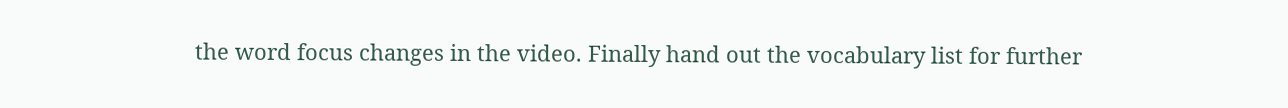the word focus changes in the video. Finally hand out the vocabulary list for further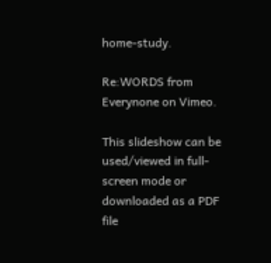home-study.

Re:WORDS from Everynone on Vimeo.

This slideshow can be used/viewed in full-screen mode or downloaded as a PDF file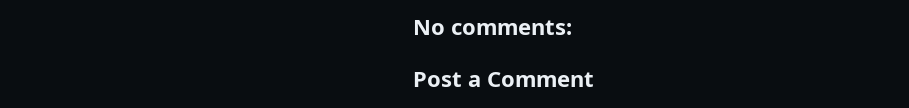No comments:

Post a Comment